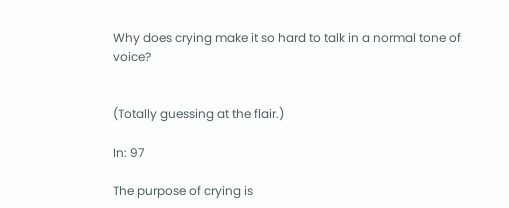Why does crying make it so hard to talk in a normal tone of voice?


(Totally guessing at the flair.)

In: 97

The purpose of crying is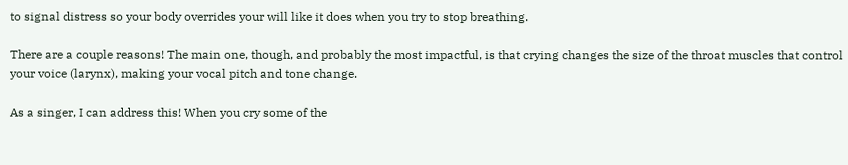to signal distress so your body overrides your will like it does when you try to stop breathing.

There are a couple reasons! The main one, though, and probably the most impactful, is that crying changes the size of the throat muscles that control your voice (larynx), making your vocal pitch and tone change.

As a singer, I can address this! When you cry some of the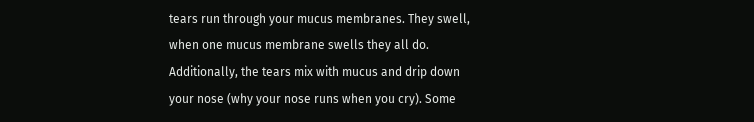tears run through your mucus membranes. They swell, when one mucus membrane swells they all do. Additionally, the tears mix with mucus and drip down your nose (why your nose runs when you cry). Some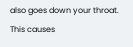also goes down your throat. This causes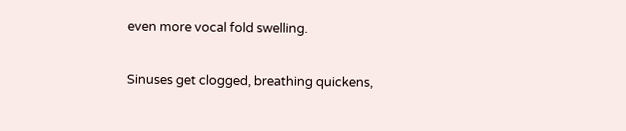even more vocal fold swelling.

Sinuses get clogged, breathing quickens,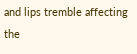and lips tremble affecting the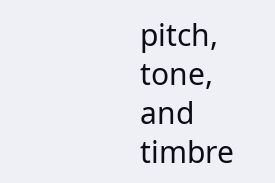pitch, tone, and timbre